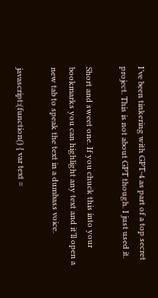I’ve been tinkering with GPT-4 as part of a top secret project. This is not about GPT though. I just used it.

Short and sweet one. If you chuck this into your bookmarks you can highlight any text and it’ll open a new tab to speak the text in a dumbass voice.

javascript:(function() { var text =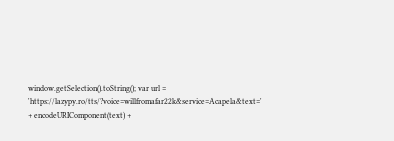window.getSelection().toString(); var url = 'https://lazypy.ro/tts/?voice=willfromafar22k&service=Acapela&text=' + encodeURIComponent(text) +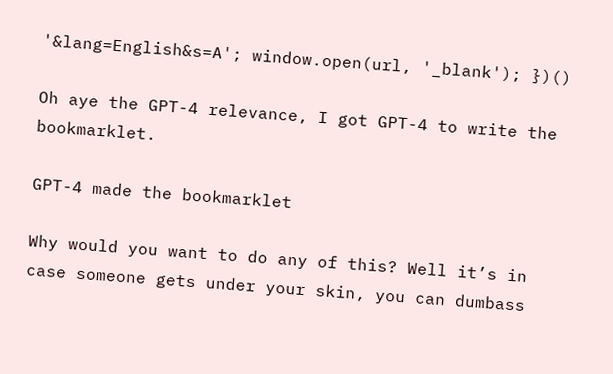'&lang=English&s=A'; window.open(url, '_blank'); })()

Oh aye the GPT-4 relevance, I got GPT-4 to write the bookmarklet.

GPT-4 made the bookmarklet

Why would you want to do any of this? Well it’s in case someone gets under your skin, you can dumbass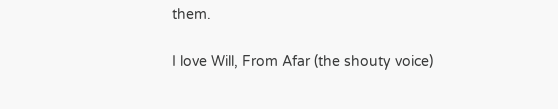them.

I love Will, From Afar (the shouty voice)